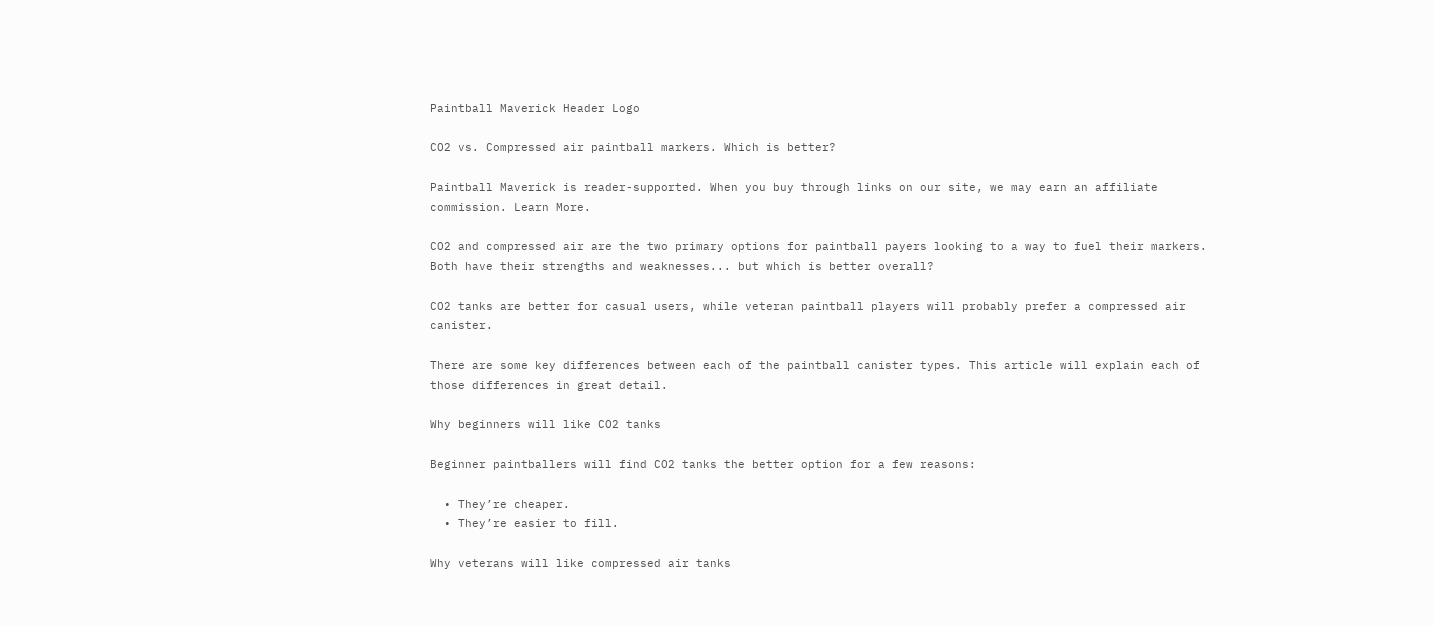Paintball Maverick Header Logo

CO2 vs. Compressed air paintball markers. Which is better?

Paintball Maverick is reader-supported. When you buy through links on our site, we may earn an affiliate commission. Learn More.

CO2 and compressed air are the two primary options for paintball payers looking to a way to fuel their markers. Both have their strengths and weaknesses... but which is better overall?

CO2 tanks are better for casual users, while veteran paintball players will probably prefer a compressed air canister.

There are some key differences between each of the paintball canister types. This article will explain each of those differences in great detail.

Why beginners will like CO2 tanks

Beginner paintballers will find CO2 tanks the better option for a few reasons:

  • They’re cheaper.
  • They’re easier to fill.

Why veterans will like compressed air tanks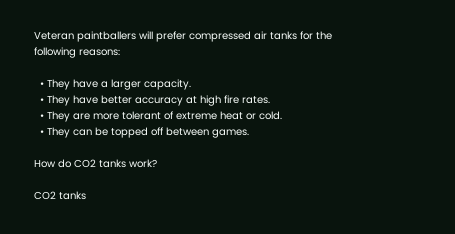Veteran paintballers will prefer compressed air tanks for the following reasons:

  • They have a larger capacity.
  • They have better accuracy at high fire rates.
  • They are more tolerant of extreme heat or cold.
  • They can be topped off between games.

How do CO2 tanks work?

CO2 tanks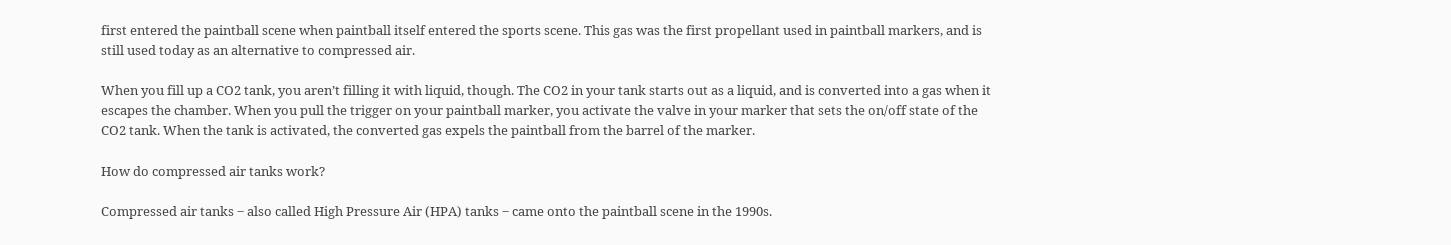first entered the paintball scene when paintball itself entered the sports scene. This gas was the first propellant used in paintball markers, and is still used today as an alternative to compressed air.

When you fill up a CO2 tank, you aren’t filling it with liquid, though. The CO2 in your tank starts out as a liquid, and is converted into a gas when it escapes the chamber. When you pull the trigger on your paintball marker, you activate the valve in your marker that sets the on/off state of the CO2 tank. When the tank is activated, the converted gas expels the paintball from the barrel of the marker.

How do compressed air tanks work?

Compressed air tanks ‒ also called High Pressure Air (HPA) tanks ‒ came onto the paintball scene in the 1990s.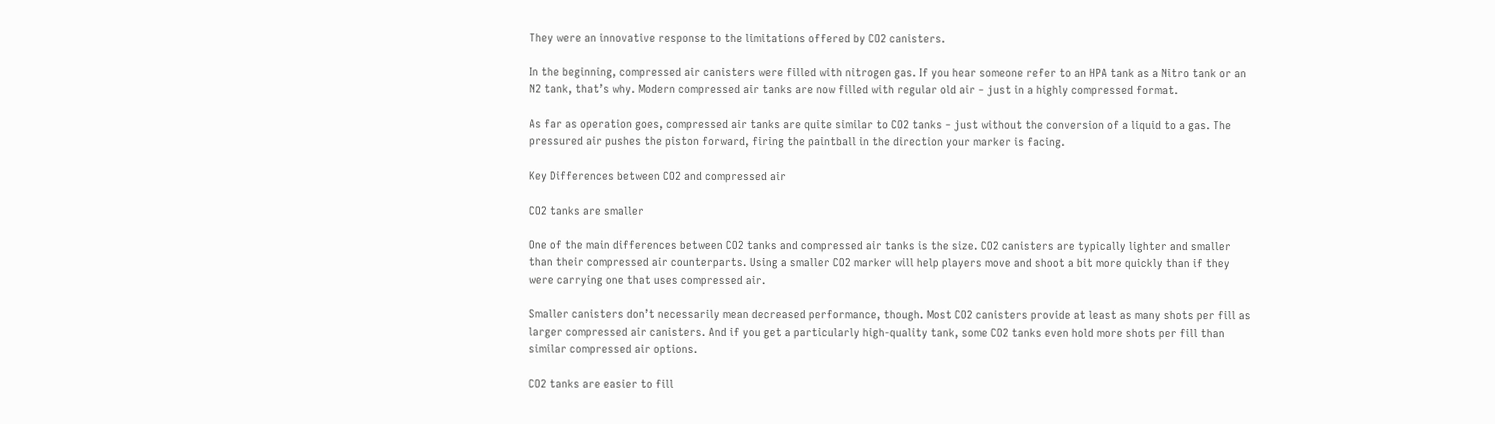They were an innovative response to the limitations offered by CO2 canisters.

In the beginning, compressed air canisters were filled with nitrogen gas. If you hear someone refer to an HPA tank as a Nitro tank or an N2 tank, that’s why. Modern compressed air tanks are now filled with regular old air ‒ just in a highly compressed format.

As far as operation goes, compressed air tanks are quite similar to CO2 tanks ‒ just without the conversion of a liquid to a gas. The pressured air pushes the piston forward, firing the paintball in the direction your marker is facing.

Key Differences between CO2 and compressed air

CO2 tanks are smaller

One of the main differences between CO2 tanks and compressed air tanks is the size. CO2 canisters are typically lighter and smaller than their compressed air counterparts. Using a smaller CO2 marker will help players move and shoot a bit more quickly than if they were carrying one that uses compressed air.

Smaller canisters don’t necessarily mean decreased performance, though. Most CO2 canisters provide at least as many shots per fill as larger compressed air canisters. And if you get a particularly high-quality tank, some CO2 tanks even hold more shots per fill than similar compressed air options.

CO2 tanks are easier to fill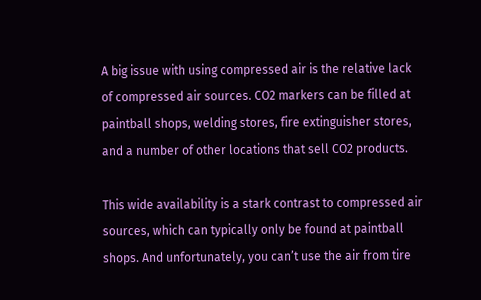A big issue with using compressed air is the relative lack of compressed air sources. CO2 markers can be filled at paintball shops, welding stores, fire extinguisher stores, and a number of other locations that sell CO2 products.

This wide availability is a stark contrast to compressed air sources, which can typically only be found at paintball shops. And unfortunately, you can’t use the air from tire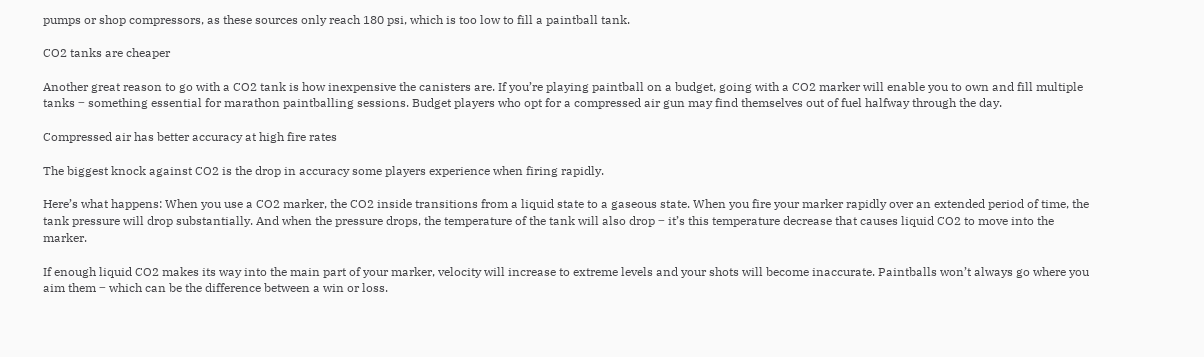pumps or shop compressors, as these sources only reach 180 psi, which is too low to fill a paintball tank.

CO2 tanks are cheaper

Another great reason to go with a CO2 tank is how inexpensive the canisters are. If you’re playing paintball on a budget, going with a CO2 marker will enable you to own and fill multiple tanks ‒ something essential for marathon paintballing sessions. Budget players who opt for a compressed air gun may find themselves out of fuel halfway through the day.

Compressed air has better accuracy at high fire rates

The biggest knock against CO2 is the drop in accuracy some players experience when firing rapidly.

Here’s what happens: When you use a CO2 marker, the CO2 inside transitions from a liquid state to a gaseous state. When you fire your marker rapidly over an extended period of time, the tank pressure will drop substantially. And when the pressure drops, the temperature of the tank will also drop ‒ it’s this temperature decrease that causes liquid CO2 to move into the marker.

If enough liquid CO2 makes its way into the main part of your marker, velocity will increase to extreme levels and your shots will become inaccurate. Paintballs won’t always go where you aim them ‒ which can be the difference between a win or loss.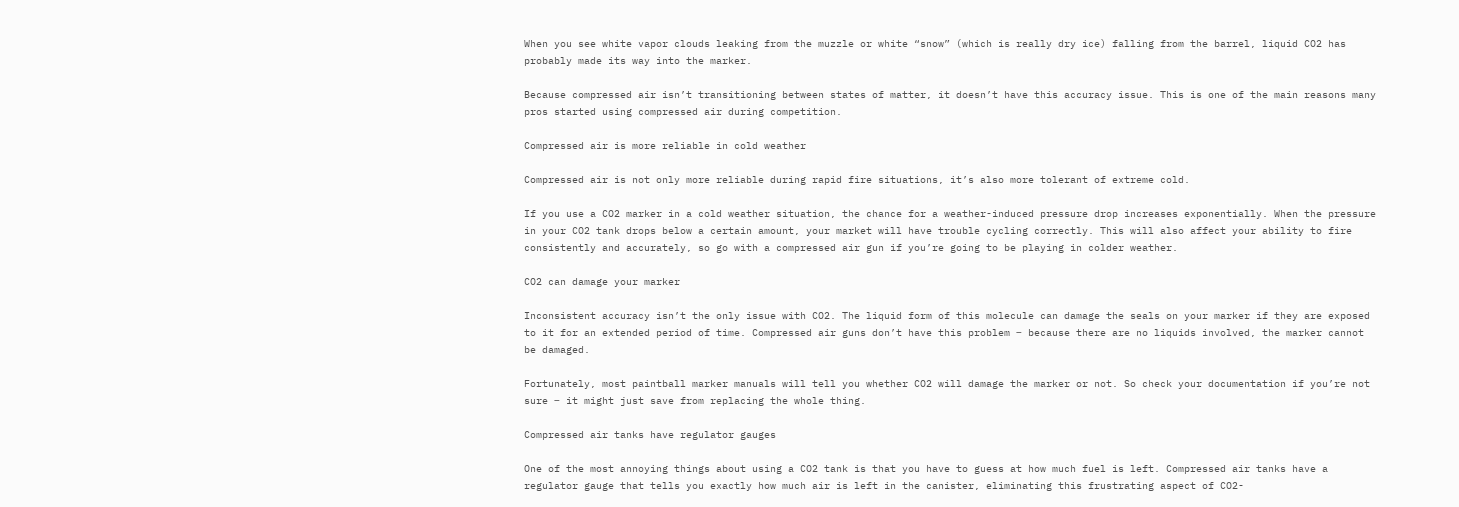When you see white vapor clouds leaking from the muzzle or white “snow” (which is really dry ice) falling from the barrel, liquid CO2 has probably made its way into the marker.

Because compressed air isn’t transitioning between states of matter, it doesn’t have this accuracy issue. This is one of the main reasons many pros started using compressed air during competition.

Compressed air is more reliable in cold weather

Compressed air is not only more reliable during rapid fire situations, it’s also more tolerant of extreme cold.

If you use a CO2 marker in a cold weather situation, the chance for a weather-induced pressure drop increases exponentially. When the pressure in your CO2 tank drops below a certain amount, your market will have trouble cycling correctly. This will also affect your ability to fire consistently and accurately, so go with a compressed air gun if you’re going to be playing in colder weather.

CO2 can damage your marker

Inconsistent accuracy isn’t the only issue with CO2. The liquid form of this molecule can damage the seals on your marker if they are exposed to it for an extended period of time. Compressed air guns don’t have this problem ‒ because there are no liquids involved, the marker cannot be damaged.

Fortunately, most paintball marker manuals will tell you whether CO2 will damage the marker or not. So check your documentation if you’re not sure ‒ it might just save from replacing the whole thing.

Compressed air tanks have regulator gauges

One of the most annoying things about using a CO2 tank is that you have to guess at how much fuel is left. Compressed air tanks have a regulator gauge that tells you exactly how much air is left in the canister, eliminating this frustrating aspect of CO2-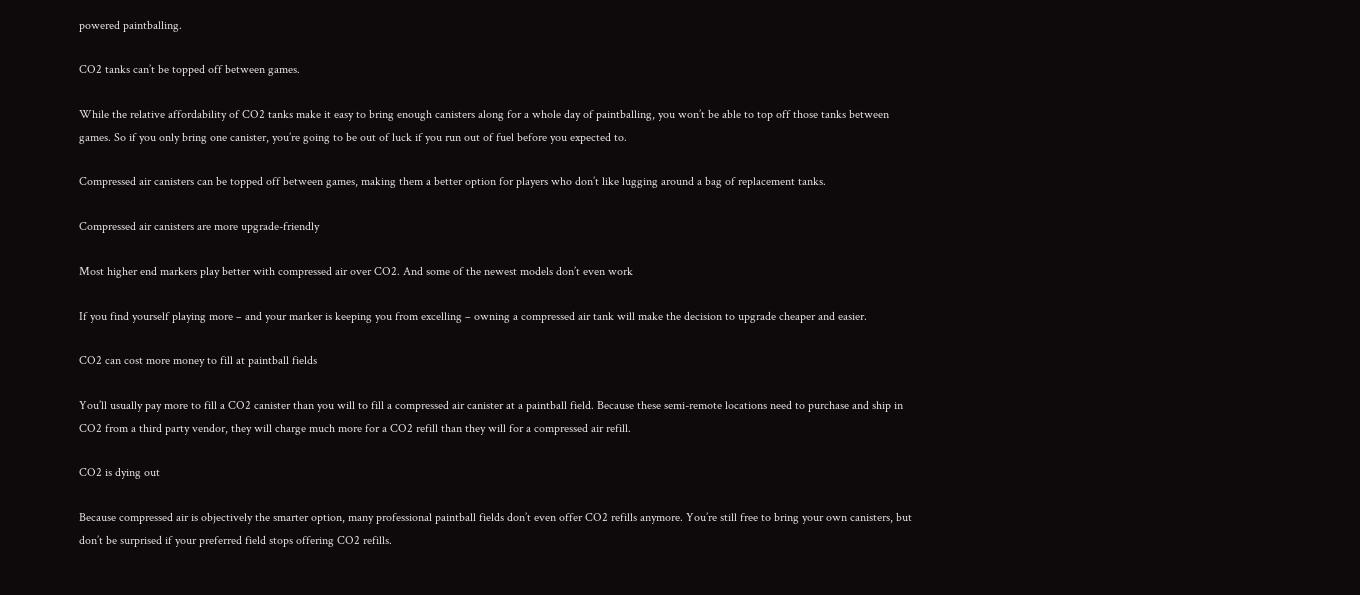powered paintballing.

CO2 tanks can’t be topped off between games.

While the relative affordability of CO2 tanks make it easy to bring enough canisters along for a whole day of paintballing, you won’t be able to top off those tanks between games. So if you only bring one canister, you’re going to be out of luck if you run out of fuel before you expected to.

Compressed air canisters can be topped off between games, making them a better option for players who don’t like lugging around a bag of replacement tanks.

Compressed air canisters are more upgrade-friendly

Most higher end markers play better with compressed air over CO2. And some of the newest models don’t even work

If you find yourself playing more ‒ and your marker is keeping you from excelling ‒ owning a compressed air tank will make the decision to upgrade cheaper and easier.

CO2 can cost more money to fill at paintball fields

You’ll usually pay more to fill a CO2 canister than you will to fill a compressed air canister at a paintball field. Because these semi-remote locations need to purchase and ship in CO2 from a third party vendor, they will charge much more for a CO2 refill than they will for a compressed air refill.

CO2 is dying out

Because compressed air is objectively the smarter option, many professional paintball fields don’t even offer CO2 refills anymore. You’re still free to bring your own canisters, but don’t be surprised if your preferred field stops offering CO2 refills.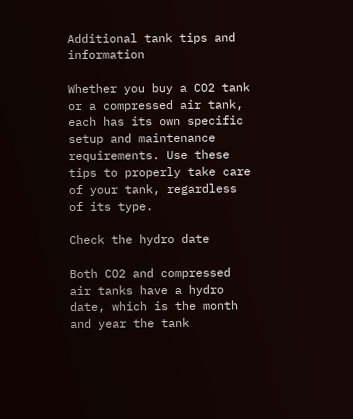Additional tank tips and information

Whether you buy a CO2 tank or a compressed air tank, each has its own specific setup and maintenance requirements. Use these tips to properly take care of your tank, regardless of its type.

Check the hydro date

Both CO2 and compressed air tanks have a hydro date, which is the month and year the tank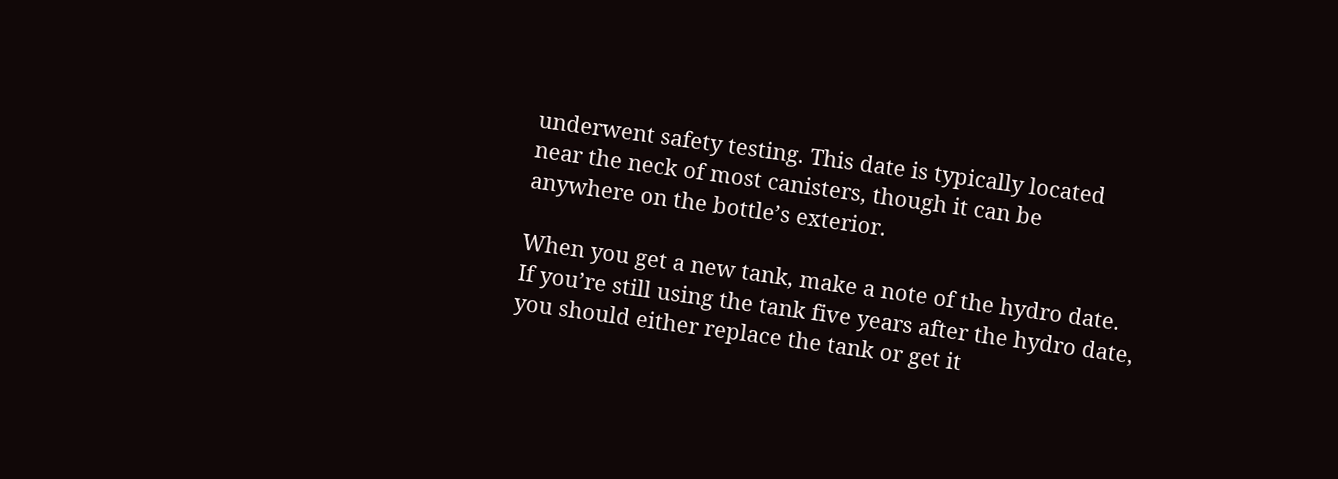underwent safety testing. This date is typically located near the neck of most canisters, though it can be anywhere on the bottle’s exterior.

When you get a new tank, make a note of the hydro date. If you’re still using the tank five years after the hydro date, you should either replace the tank or get it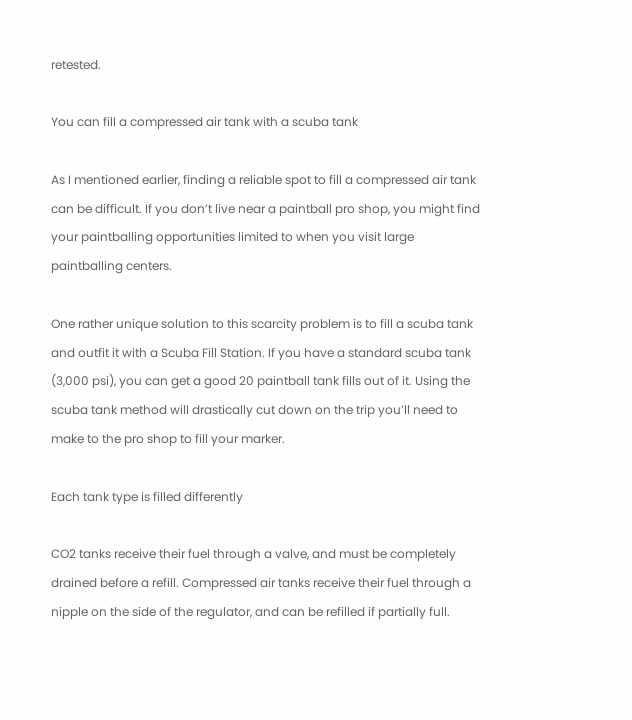retested.

You can fill a compressed air tank with a scuba tank

As I mentioned earlier, finding a reliable spot to fill a compressed air tank can be difficult. If you don’t live near a paintball pro shop, you might find your paintballing opportunities limited to when you visit large paintballing centers.

One rather unique solution to this scarcity problem is to fill a scuba tank and outfit it with a Scuba Fill Station. If you have a standard scuba tank (3,000 psi), you can get a good 20 paintball tank fills out of it. Using the scuba tank method will drastically cut down on the trip you’ll need to make to the pro shop to fill your marker.

Each tank type is filled differently

CO2 tanks receive their fuel through a valve, and must be completely drained before a refill. Compressed air tanks receive their fuel through a nipple on the side of the regulator, and can be refilled if partially full.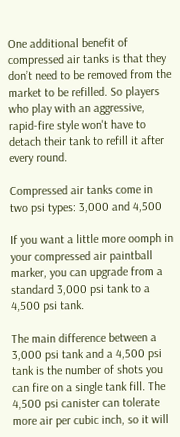One additional benefit of compressed air tanks is that they don’t need to be removed from the market to be refilled. So players who play with an aggressive, rapid-fire style won't have to detach their tank to refill it after every round.

Compressed air tanks come in two psi types: 3,000 and 4,500

If you want a little more oomph in your compressed air paintball marker, you can upgrade from a standard 3,000 psi tank to a 4,500 psi tank.

The main difference between a 3,000 psi tank and a 4,500 psi tank is the number of shots you can fire on a single tank fill. The 4,500 psi canister can tolerate more air per cubic inch, so it will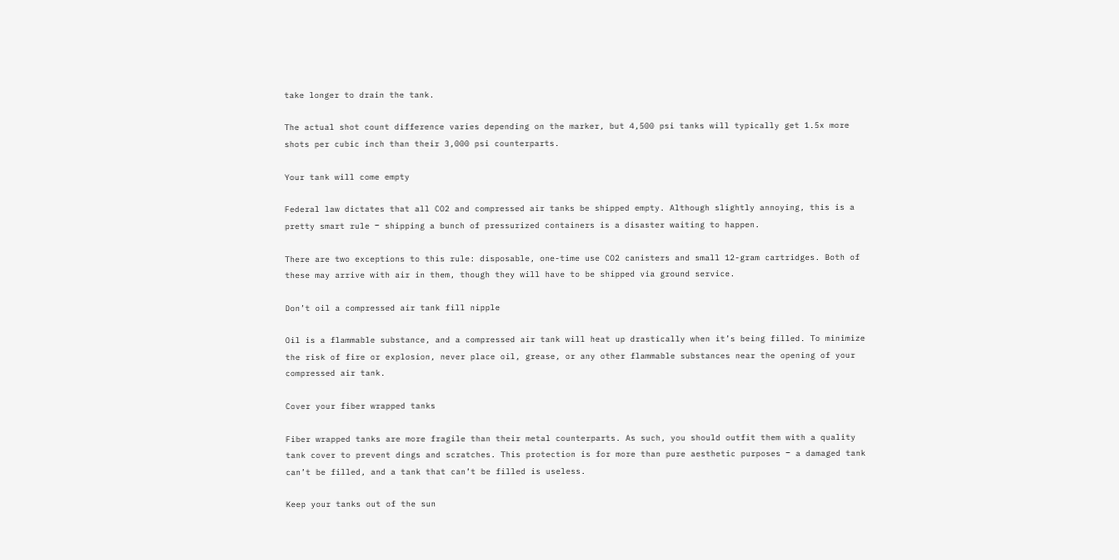take longer to drain the tank.

The actual shot count difference varies depending on the marker, but 4,500 psi tanks will typically get 1.5x more shots per cubic inch than their 3,000 psi counterparts.

Your tank will come empty

Federal law dictates that all CO2 and compressed air tanks be shipped empty. Although slightly annoying, this is a pretty smart rule ‒ shipping a bunch of pressurized containers is a disaster waiting to happen.

There are two exceptions to this rule: disposable, one-time use CO2 canisters and small 12-gram cartridges. Both of these may arrive with air in them, though they will have to be shipped via ground service.

Don’t oil a compressed air tank fill nipple

Oil is a flammable substance, and a compressed air tank will heat up drastically when it’s being filled. To minimize the risk of fire or explosion, never place oil, grease, or any other flammable substances near the opening of your compressed air tank.

Cover your fiber wrapped tanks

Fiber wrapped tanks are more fragile than their metal counterparts. As such, you should outfit them with a quality tank cover to prevent dings and scratches. This protection is for more than pure aesthetic purposes ‒ a damaged tank can’t be filled, and a tank that can’t be filled is useless.

Keep your tanks out of the sun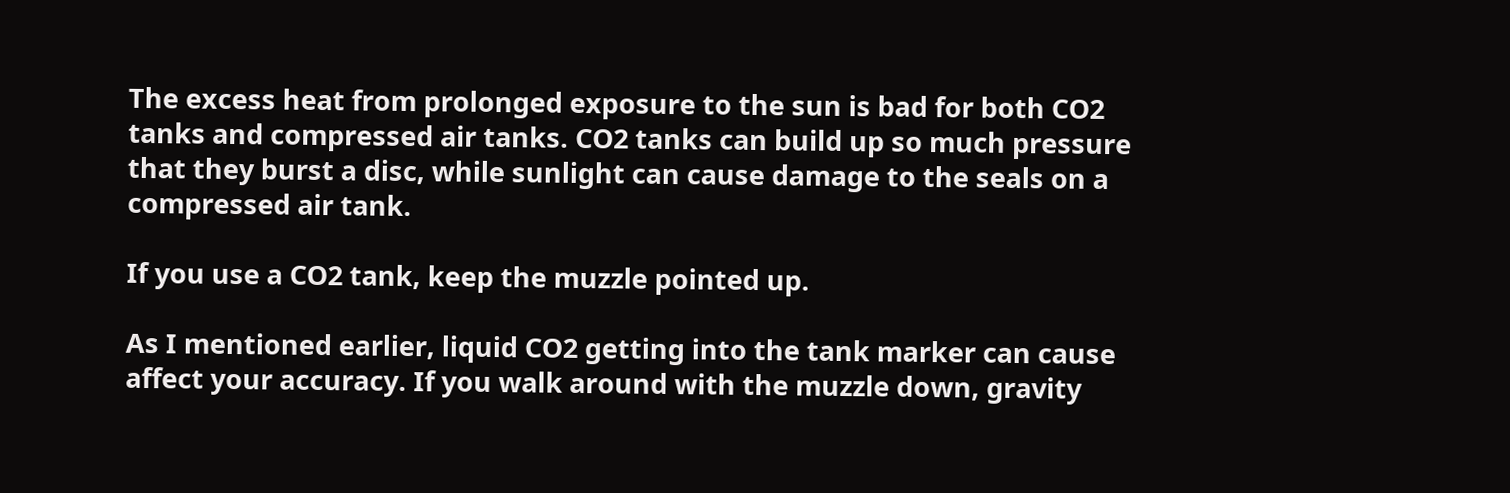The excess heat from prolonged exposure to the sun is bad for both CO2 tanks and compressed air tanks. CO2 tanks can build up so much pressure that they burst a disc, while sunlight can cause damage to the seals on a compressed air tank.

If you use a CO2 tank, keep the muzzle pointed up.

As I mentioned earlier, liquid CO2 getting into the tank marker can cause affect your accuracy. If you walk around with the muzzle down, gravity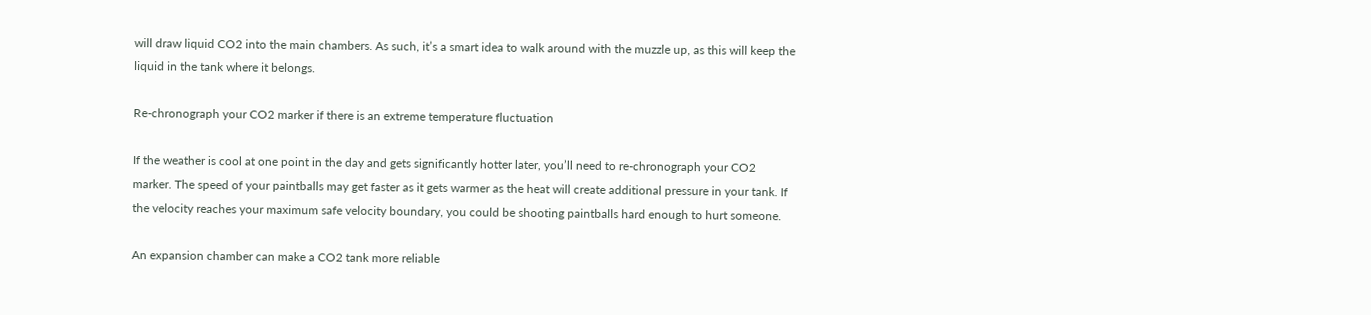will draw liquid CO2 into the main chambers. As such, it’s a smart idea to walk around with the muzzle up, as this will keep the liquid in the tank where it belongs.

Re-chronograph your CO2 marker if there is an extreme temperature fluctuation

If the weather is cool at one point in the day and gets significantly hotter later, you’ll need to re-chronograph your CO2 marker. The speed of your paintballs may get faster as it gets warmer as the heat will create additional pressure in your tank. If the velocity reaches your maximum safe velocity boundary, you could be shooting paintballs hard enough to hurt someone.

An expansion chamber can make a CO2 tank more reliable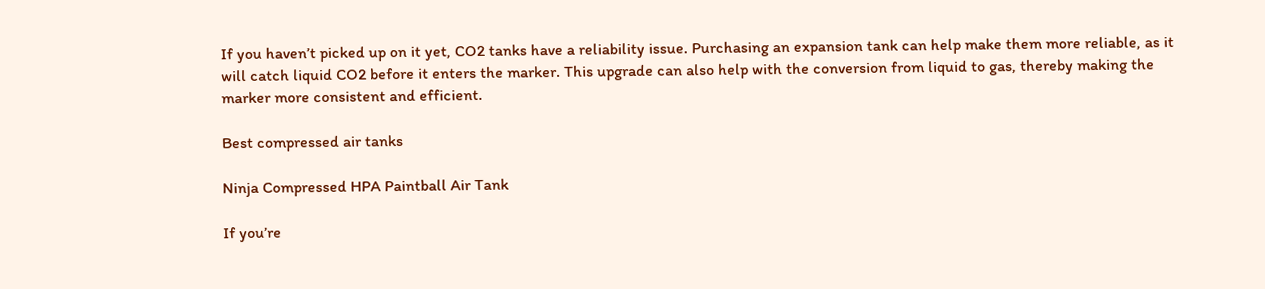If you haven’t picked up on it yet, CO2 tanks have a reliability issue. Purchasing an expansion tank can help make them more reliable, as it will catch liquid CO2 before it enters the marker. This upgrade can also help with the conversion from liquid to gas, thereby making the marker more consistent and efficient.

Best compressed air tanks

Ninja Compressed HPA Paintball Air Tank

If you’re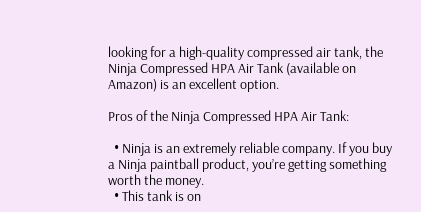looking for a high-quality compressed air tank, the Ninja Compressed HPA Air Tank (available on Amazon) is an excellent option.

Pros of the Ninja Compressed HPA Air Tank:

  • Ninja is an extremely reliable company. If you buy a Ninja paintball product, you’re getting something worth the money.
  • This tank is on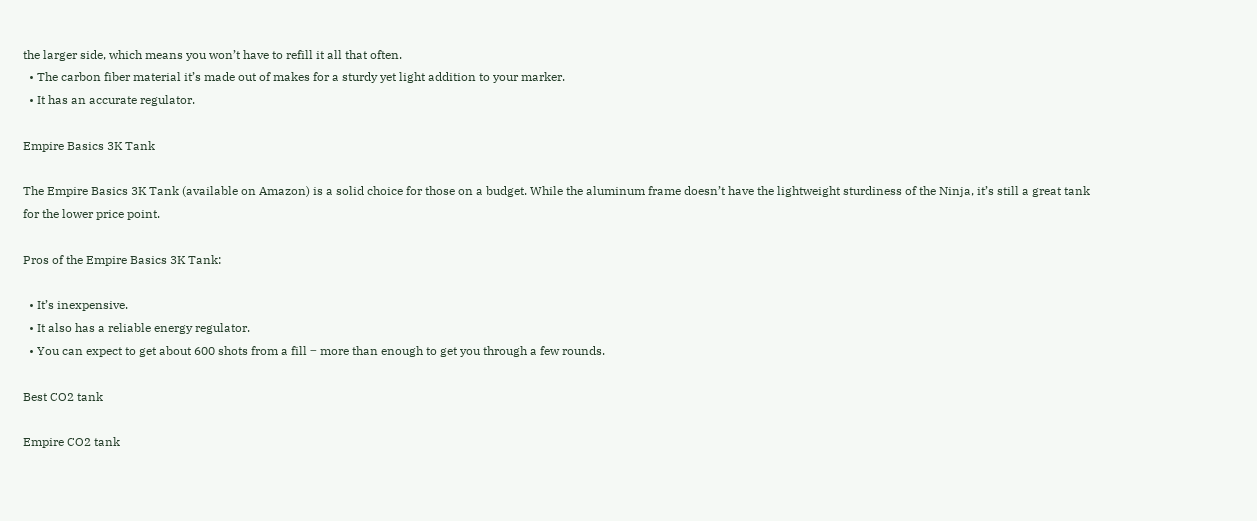the larger side, which means you won’t have to refill it all that often.
  • The carbon fiber material it’s made out of makes for a sturdy yet light addition to your marker.
  • It has an accurate regulator.

Empire Basics 3K Tank

The Empire Basics 3K Tank (available on Amazon) is a solid choice for those on a budget. While the aluminum frame doesn’t have the lightweight sturdiness of the Ninja, it’s still a great tank for the lower price point.

Pros of the Empire Basics 3K Tank:

  • It’s inexpensive.
  • It also has a reliable energy regulator.
  • You can expect to get about 600 shots from a fill ‒ more than enough to get you through a few rounds.

Best CO2 tank

Empire CO2 tank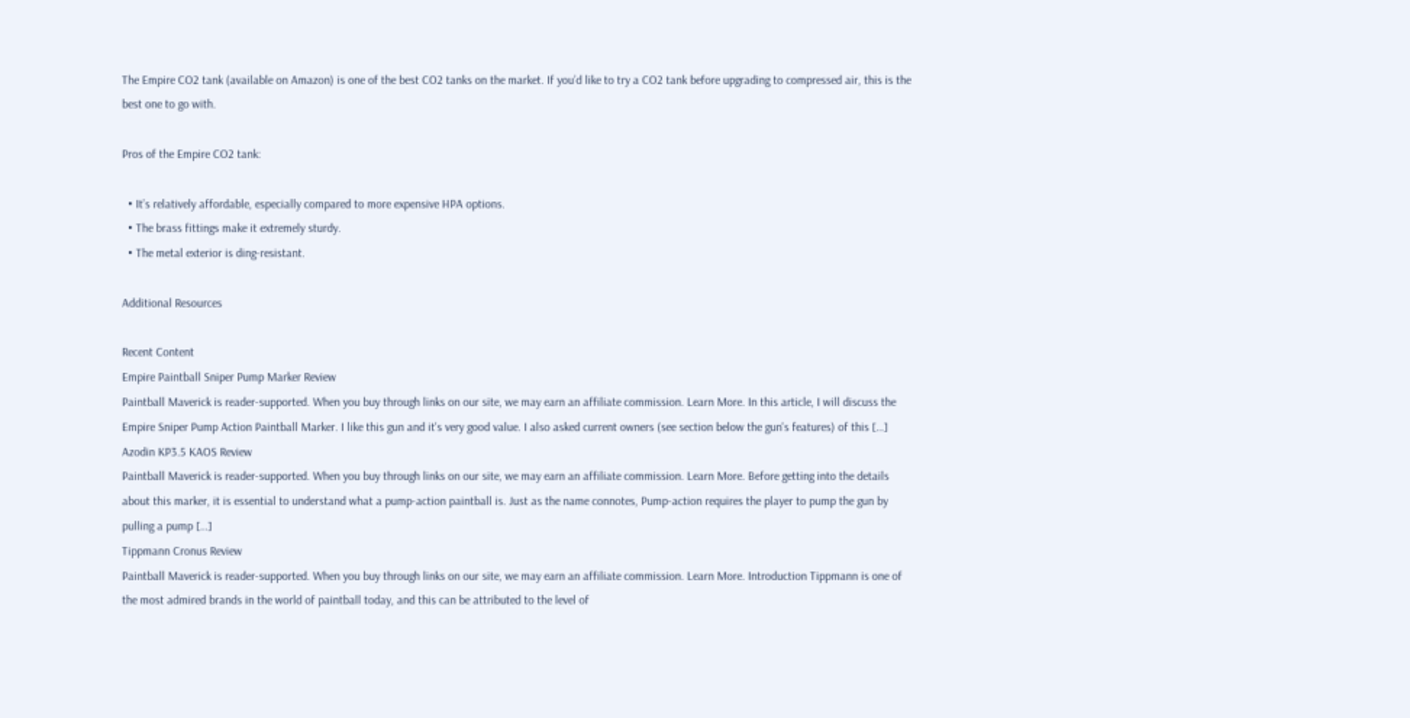The Empire CO2 tank (available on Amazon) is one of the best CO2 tanks on the market. If you’d like to try a CO2 tank before upgrading to compressed air, this is the best one to go with.

Pros of the Empire CO2 tank:

  • It’s relatively affordable, especially compared to more expensive HPA options.
  • The brass fittings make it extremely sturdy.
  • The metal exterior is ding-resistant.

Additional Resources

Recent Content
Empire Paintball Sniper Pump Marker Review
Paintball Maverick is reader-supported. When you buy through links on our site, we may earn an affiliate commission. Learn More. In this article, I will discuss the Empire Sniper Pump Action Paintball Marker. I like this gun and it's very good value. I also asked current owners (see section below the gun's features) of this […]
Azodin KP3.5 KAOS Review
Paintball Maverick is reader-supported. When you buy through links on our site, we may earn an affiliate commission. Learn More. Before getting into the details about this marker, it is essential to understand what a pump-action paintball is. Just as the name connotes, Pump-action requires the player to pump the gun by pulling a pump […]
Tippmann Cronus Review
Paintball Maverick is reader-supported. When you buy through links on our site, we may earn an affiliate commission. Learn More. Introduction Tippmann is one of the most admired brands in the world of paintball today, and this can be attributed to the level of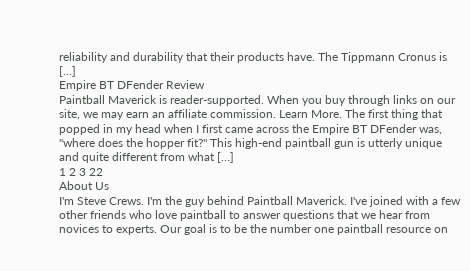reliability and durability that their products have. The Tippmann Cronus is […]
Empire BT DFender Review
Paintball Maverick is reader-supported. When you buy through links on our site, we may earn an affiliate commission. Learn More. The first thing that popped in my head when I first came across the Empire BT DFender was, "where does the hopper fit?" This high-end paintball gun is utterly unique and quite different from what […]
1 2 3 22
About Us
I'm Steve Crews. I'm the guy behind Paintball Maverick. I've joined with a few other friends who love paintball to answer questions that we hear from novices to experts. Our goal is to be the number one paintball resource on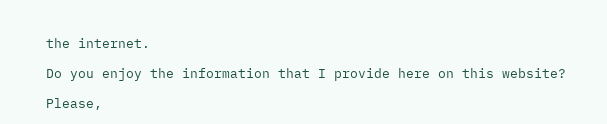the internet.

Do you enjoy the information that I provide here on this website?

Please,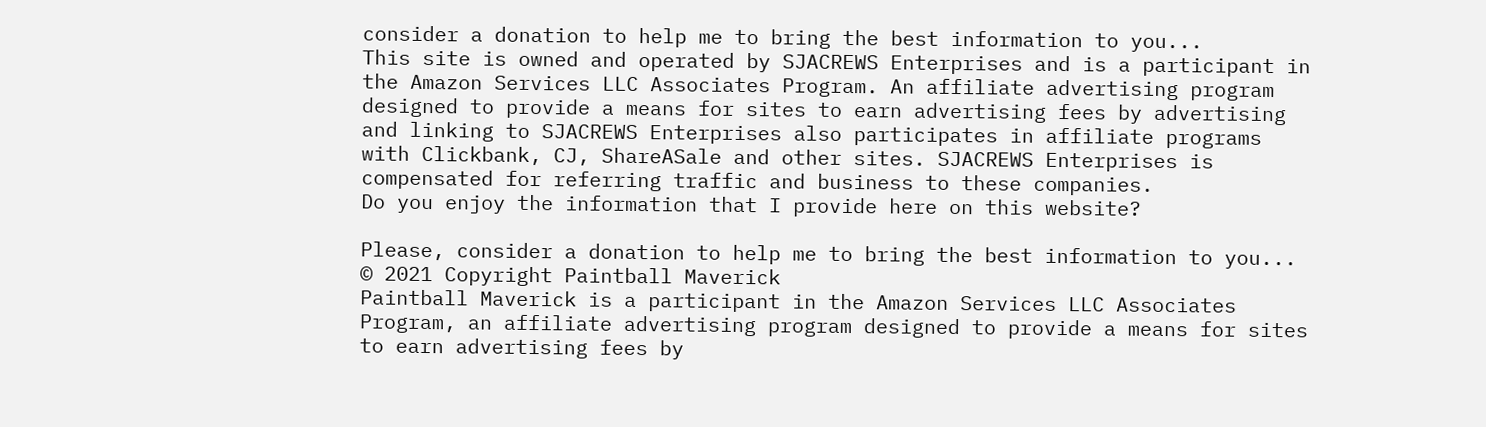consider a donation to help me to bring the best information to you...
This site is owned and operated by SJACREWS Enterprises and is a participant in the Amazon Services LLC Associates Program. An affiliate advertising program designed to provide a means for sites to earn advertising fees by advertising and linking to SJACREWS Enterprises also participates in affiliate programs with Clickbank, CJ, ShareASale and other sites. SJACREWS Enterprises is compensated for referring traffic and business to these companies.
Do you enjoy the information that I provide here on this website?

Please, consider a donation to help me to bring the best information to you...
© 2021 Copyright Paintball Maverick
Paintball Maverick is a participant in the Amazon Services LLC Associates Program, an affiliate advertising program designed to provide a means for sites to earn advertising fees by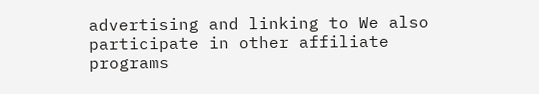advertising and linking to We also participate in other affiliate programs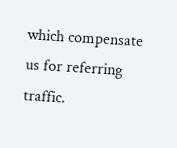which compensate us for referring traffic.